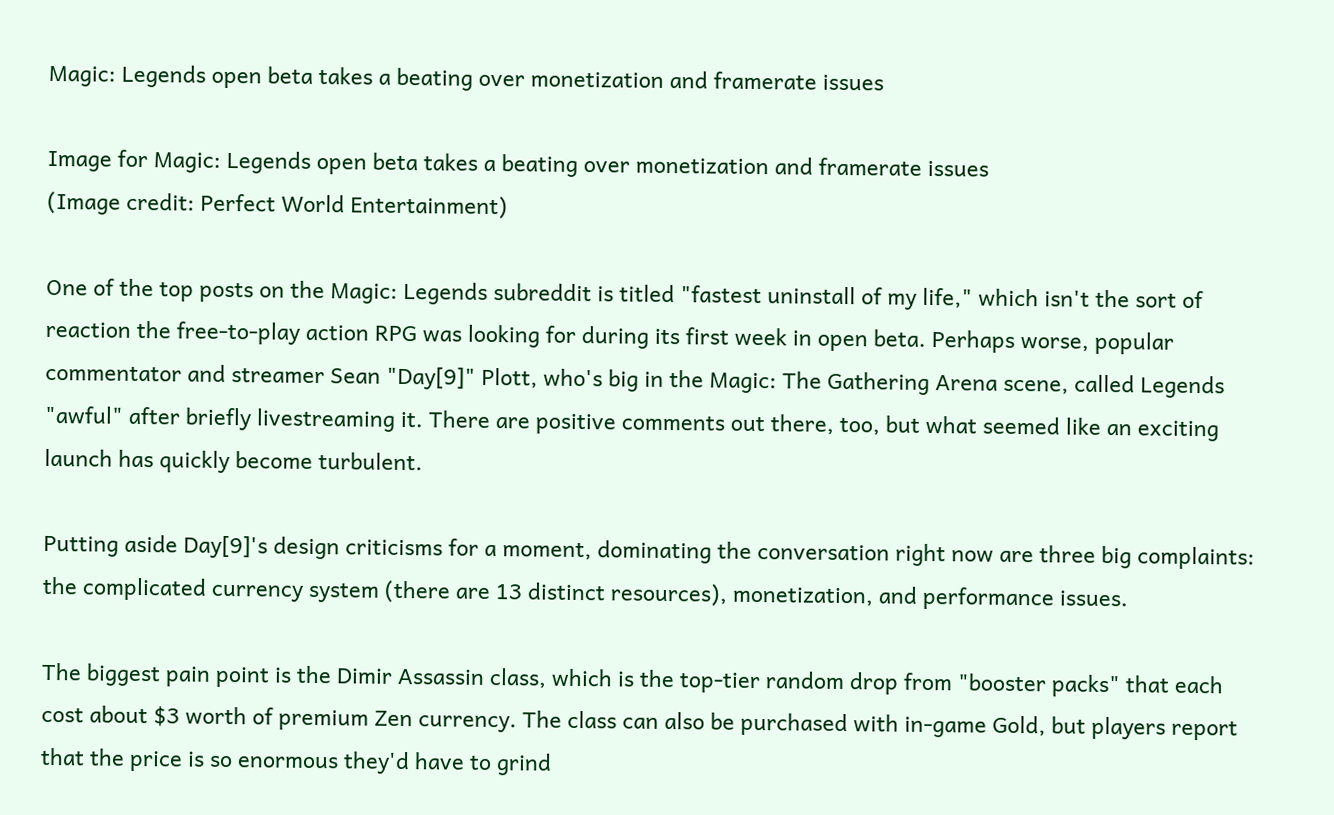Magic: Legends open beta takes a beating over monetization and framerate issues

Image for Magic: Legends open beta takes a beating over monetization and framerate issues
(Image credit: Perfect World Entertainment)

One of the top posts on the Magic: Legends subreddit is titled "fastest uninstall of my life," which isn't the sort of reaction the free-to-play action RPG was looking for during its first week in open beta. Perhaps worse, popular commentator and streamer Sean "Day[9]" Plott, who's big in the Magic: The Gathering Arena scene, called Legends "awful" after briefly livestreaming it. There are positive comments out there, too, but what seemed like an exciting launch has quickly become turbulent.

Putting aside Day[9]'s design criticisms for a moment, dominating the conversation right now are three big complaints: the complicated currency system (there are 13 distinct resources), monetization, and performance issues.

The biggest pain point is the Dimir Assassin class, which is the top-tier random drop from "booster packs" that each cost about $3 worth of premium Zen currency. The class can also be purchased with in-game Gold, but players report that the price is so enormous they'd have to grind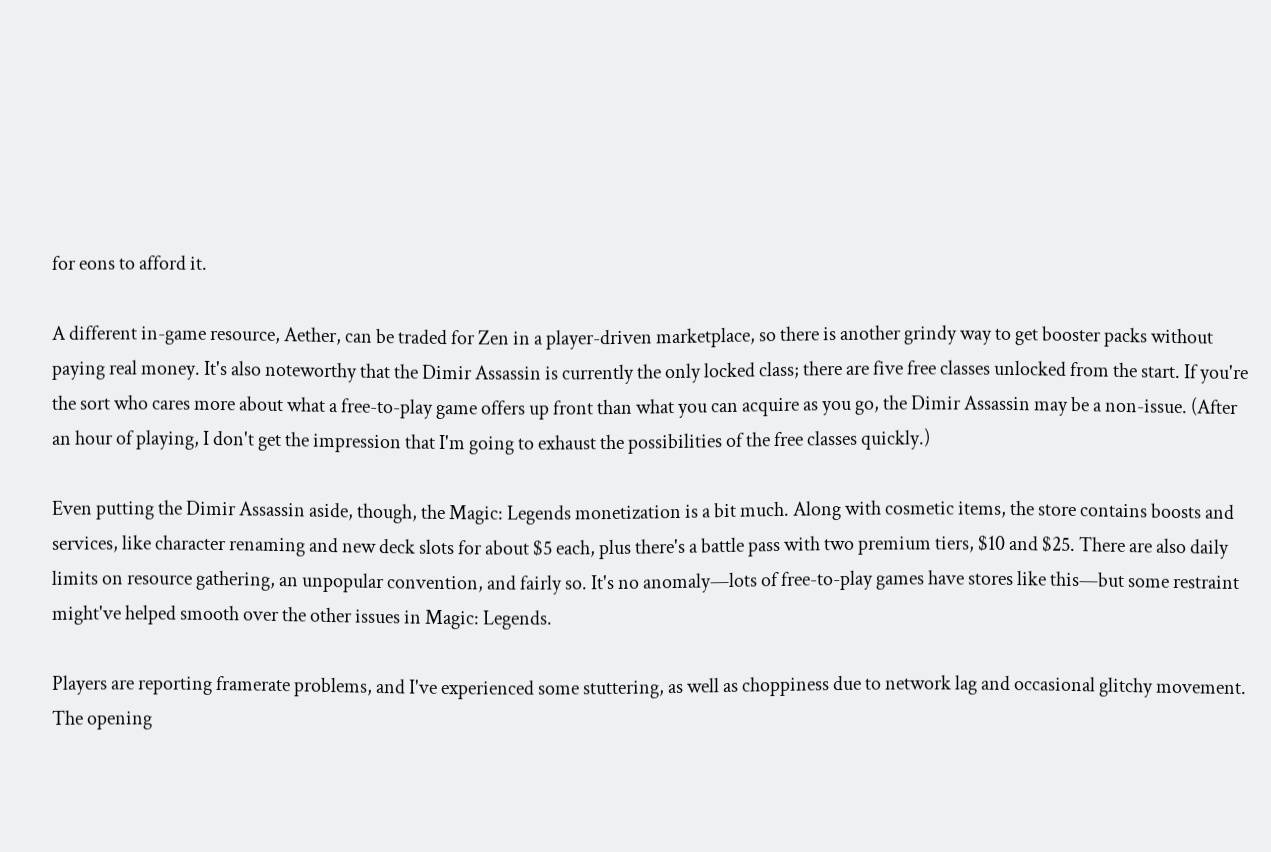for eons to afford it.

A different in-game resource, Aether, can be traded for Zen in a player-driven marketplace, so there is another grindy way to get booster packs without paying real money. It's also noteworthy that the Dimir Assassin is currently the only locked class; there are five free classes unlocked from the start. If you're the sort who cares more about what a free-to-play game offers up front than what you can acquire as you go, the Dimir Assassin may be a non-issue. (After an hour of playing, I don't get the impression that I'm going to exhaust the possibilities of the free classes quickly.)

Even putting the Dimir Assassin aside, though, the Magic: Legends monetization is a bit much. Along with cosmetic items, the store contains boosts and services, like character renaming and new deck slots for about $5 each, plus there's a battle pass with two premium tiers, $10 and $25. There are also daily limits on resource gathering, an unpopular convention, and fairly so. It's no anomaly—lots of free-to-play games have stores like this—but some restraint might've helped smooth over the other issues in Magic: Legends.

Players are reporting framerate problems, and I've experienced some stuttering, as well as choppiness due to network lag and occasional glitchy movement. The opening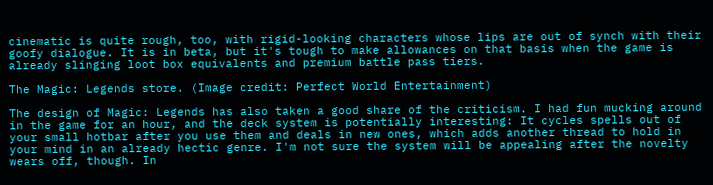cinematic is quite rough, too, with rigid-looking characters whose lips are out of synch with their goofy dialogue. It is in beta, but it's tough to make allowances on that basis when the game is already slinging loot box equivalents and premium battle pass tiers.

The Magic: Legends store. (Image credit: Perfect World Entertainment)

The design of Magic: Legends has also taken a good share of the criticism. I had fun mucking around in the game for an hour, and the deck system is potentially interesting: It cycles spells out of your small hotbar after you use them and deals in new ones, which adds another thread to hold in your mind in an already hectic genre. I'm not sure the system will be appealing after the novelty wears off, though. In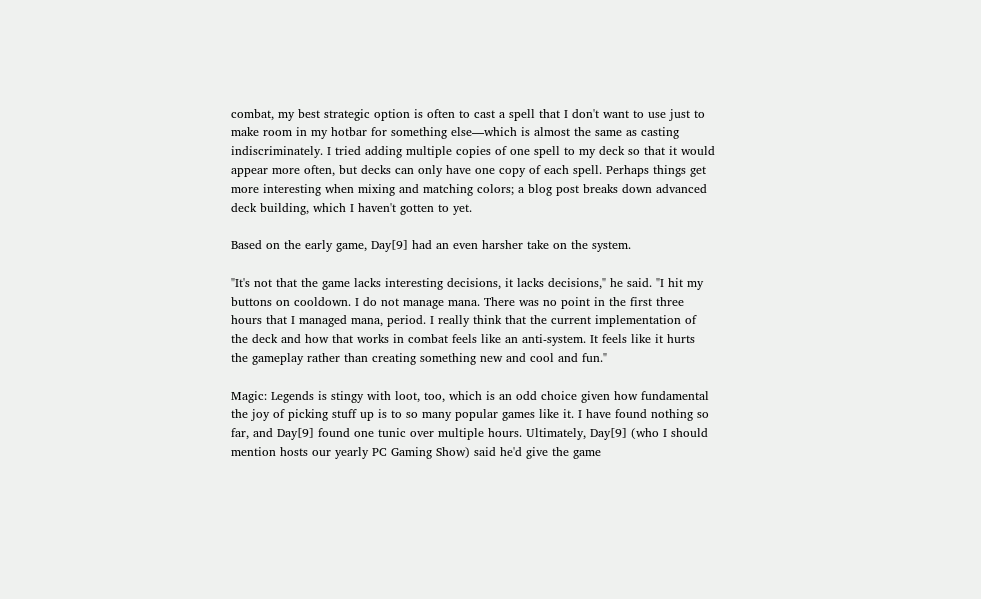combat, my best strategic option is often to cast a spell that I don't want to use just to make room in my hotbar for something else—which is almost the same as casting indiscriminately. I tried adding multiple copies of one spell to my deck so that it would appear more often, but decks can only have one copy of each spell. Perhaps things get more interesting when mixing and matching colors; a blog post breaks down advanced deck building, which I haven't gotten to yet.

Based on the early game, Day[9] had an even harsher take on the system.

"It's not that the game lacks interesting decisions, it lacks decisions," he said. "I hit my buttons on cooldown. I do not manage mana. There was no point in the first three hours that I managed mana, period. I really think that the current implementation of the deck and how that works in combat feels like an anti-system. It feels like it hurts the gameplay rather than creating something new and cool and fun."

Magic: Legends is stingy with loot, too, which is an odd choice given how fundamental the joy of picking stuff up is to so many popular games like it. I have found nothing so far, and Day[9] found one tunic over multiple hours. Ultimately, Day[9] (who I should mention hosts our yearly PC Gaming Show) said he'd give the game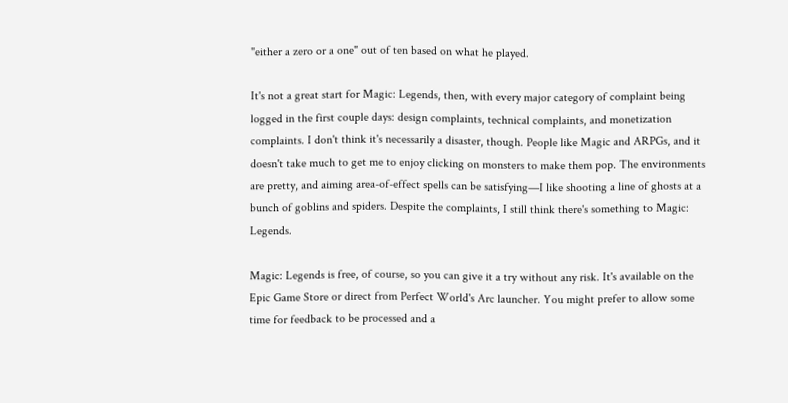"either a zero or a one" out of ten based on what he played.

It's not a great start for Magic: Legends, then, with every major category of complaint being logged in the first couple days: design complaints, technical complaints, and monetization complaints. I don't think it's necessarily a disaster, though. People like Magic and ARPGs, and it doesn't take much to get me to enjoy clicking on monsters to make them pop. The environments are pretty, and aiming area-of-effect spells can be satisfying—I like shooting a line of ghosts at a bunch of goblins and spiders. Despite the complaints, I still think there's something to Magic: Legends.

Magic: Legends is free, of course, so you can give it a try without any risk. It's available on the Epic Game Store or direct from Perfect World's Arc launcher. You might prefer to allow some time for feedback to be processed and a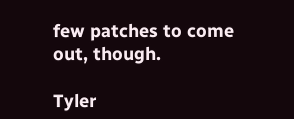few patches to come out, though.

Tyler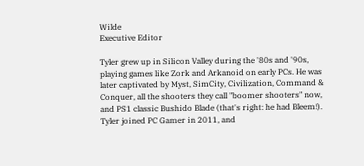Wilde
Executive Editor

Tyler grew up in Silicon Valley during the '80s and '90s, playing games like Zork and Arkanoid on early PCs. He was later captivated by Myst, SimCity, Civilization, Command & Conquer, all the shooters they call "boomer shooters" now, and PS1 classic Bushido Blade (that's right: he had Bleem!). Tyler joined PC Gamer in 2011, and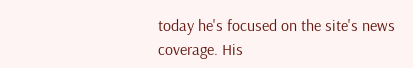today he's focused on the site's news coverage. His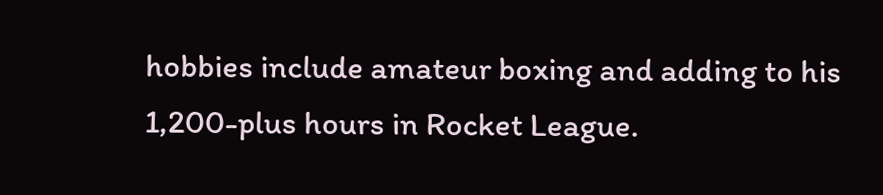hobbies include amateur boxing and adding to his 1,200-plus hours in Rocket League.